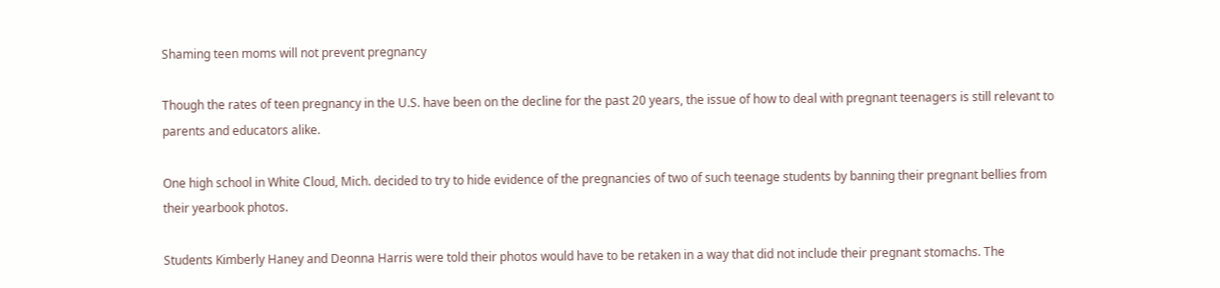Shaming teen moms will not prevent pregnancy

Though the rates of teen pregnancy in the U.S. have been on the decline for the past 20 years, the issue of how to deal with pregnant teenagers is still relevant to parents and educators alike.

One high school in White Cloud, Mich. decided to try to hide evidence of the pregnancies of two of such teenage students by banning their pregnant bellies from their yearbook photos.

Students Kimberly Haney and Deonna Harris were told their photos would have to be retaken in a way that did not include their pregnant stomachs. The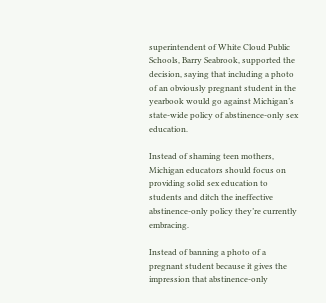superintendent of White Cloud Public Schools, Barry Seabrook, supported the decision, saying that including a photo of an obviously pregnant student in the yearbook would go against Michigan’s state-wide policy of abstinence-only sex education.

Instead of shaming teen mothers, Michigan educators should focus on providing solid sex education to students and ditch the ineffective abstinence-only policy they’re currently embracing.

Instead of banning a photo of a pregnant student because it gives the impression that abstinence-only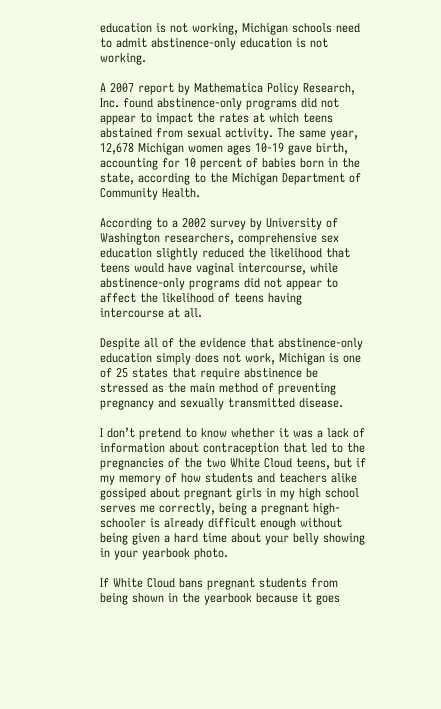education is not working, Michigan schools need to admit abstinence-only education is not working.

A 2007 report by Mathematica Policy Research, Inc. found abstinence-only programs did not appear to impact the rates at which teens abstained from sexual activity. The same year, 12,678 Michigan women ages 10-19 gave birth, accounting for 10 percent of babies born in the state, according to the Michigan Department of Community Health.

According to a 2002 survey by University of Washington researchers, comprehensive sex education slightly reduced the likelihood that teens would have vaginal intercourse, while abstinence-only programs did not appear to affect the likelihood of teens having intercourse at all.

Despite all of the evidence that abstinence-only education simply does not work, Michigan is one of 25 states that require abstinence be stressed as the main method of preventing pregnancy and sexually transmitted disease.

I don’t pretend to know whether it was a lack of information about contraception that led to the pregnancies of the two White Cloud teens, but if my memory of how students and teachers alike gossiped about pregnant girls in my high school serves me correctly, being a pregnant high-schooler is already difficult enough without being given a hard time about your belly showing in your yearbook photo.

If White Cloud bans pregnant students from being shown in the yearbook because it goes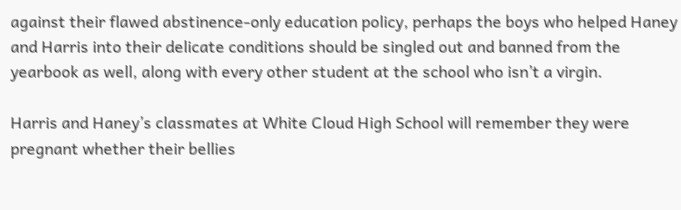against their flawed abstinence-only education policy, perhaps the boys who helped Haney and Harris into their delicate conditions should be singled out and banned from the yearbook as well, along with every other student at the school who isn’t a virgin.

Harris and Haney’s classmates at White Cloud High School will remember they were pregnant whether their bellies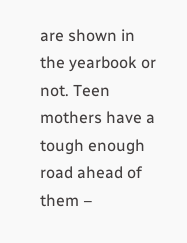are shown in the yearbook or not. Teen mothers have a tough enough road ahead of them –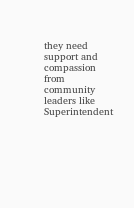they need support and compassion from community leaders like Superintendent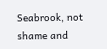Seabrook, not shame and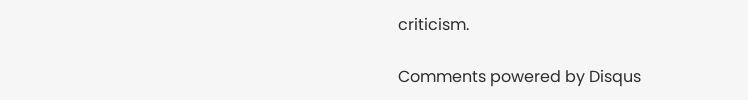criticism.

Comments powered by Disqus